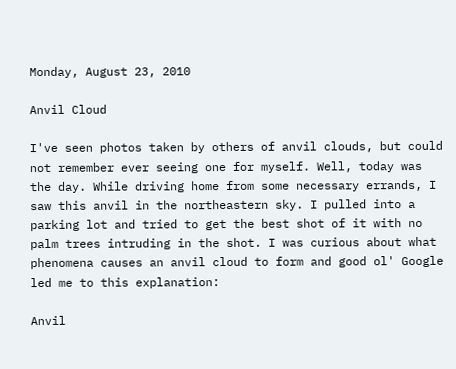Monday, August 23, 2010

Anvil Cloud

I've seen photos taken by others of anvil clouds, but could not remember ever seeing one for myself. Well, today was the day. While driving home from some necessary errands, I saw this anvil in the northeastern sky. I pulled into a parking lot and tried to get the best shot of it with no palm trees intruding in the shot. I was curious about what phenomena causes an anvil cloud to form and good ol' Google led me to this explanation:

Anvil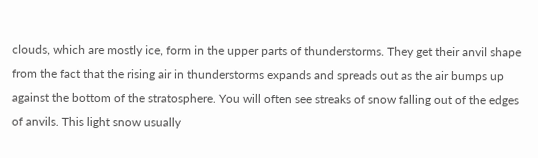clouds, which are mostly ice, form in the upper parts of thunderstorms. They get their anvil shape from the fact that the rising air in thunderstorms expands and spreads out as the air bumps up against the bottom of the stratosphere. You will often see streaks of snow falling out of the edges of anvils. This light snow usually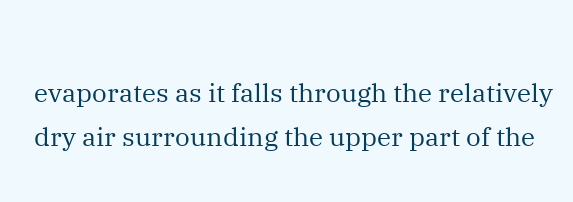evaporates as it falls through the relatively dry air surrounding the upper part of the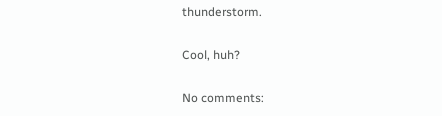thunderstorm.

Cool, huh?

No comments: